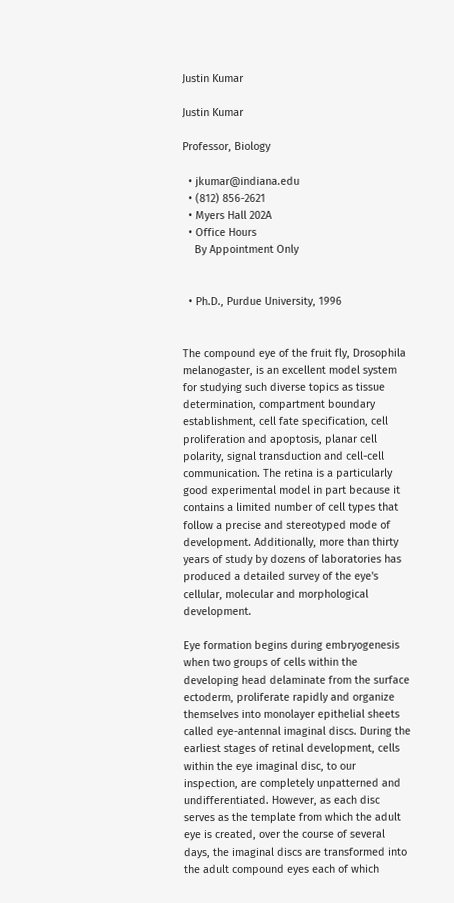Justin Kumar

Justin Kumar

Professor, Biology

  • jkumar@indiana.edu
  • (812) 856-2621
  • Myers Hall 202A
  • Office Hours
    By Appointment Only


  • Ph.D., Purdue University, 1996


The compound eye of the fruit fly, Drosophila melanogaster, is an excellent model system for studying such diverse topics as tissue determination, compartment boundary establishment, cell fate specification, cell proliferation and apoptosis, planar cell polarity, signal transduction and cell-cell communication. The retina is a particularly good experimental model in part because it contains a limited number of cell types that follow a precise and stereotyped mode of development. Additionally, more than thirty years of study by dozens of laboratories has produced a detailed survey of the eye's cellular, molecular and morphological development.

Eye formation begins during embryogenesis when two groups of cells within the developing head delaminate from the surface ectoderm, proliferate rapidly and organize themselves into monolayer epithelial sheets called eye-antennal imaginal discs. During the earliest stages of retinal development, cells within the eye imaginal disc, to our inspection, are completely unpatterned and undifferentiated. However, as each disc serves as the template from which the adult eye is created, over the course of several days, the imaginal discs are transformed into the adult compound eyes each of which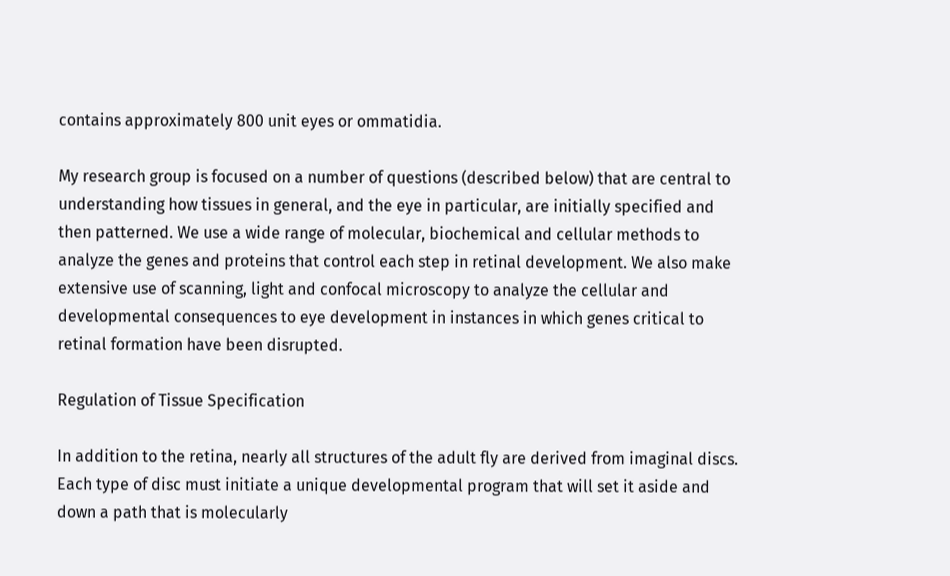contains approximately 800 unit eyes or ommatidia.

My research group is focused on a number of questions (described below) that are central to understanding how tissues in general, and the eye in particular, are initially specified and then patterned. We use a wide range of molecular, biochemical and cellular methods to analyze the genes and proteins that control each step in retinal development. We also make extensive use of scanning, light and confocal microscopy to analyze the cellular and developmental consequences to eye development in instances in which genes critical to retinal formation have been disrupted.

Regulation of Tissue Specification

In addition to the retina, nearly all structures of the adult fly are derived from imaginal discs. Each type of disc must initiate a unique developmental program that will set it aside and down a path that is molecularly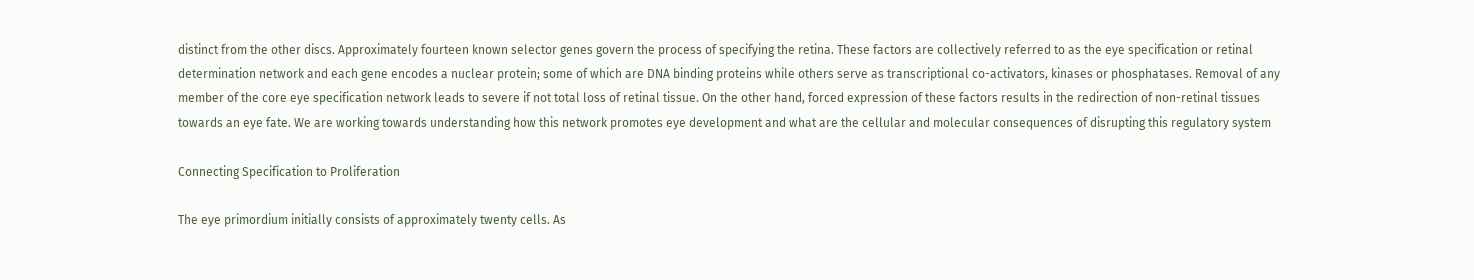distinct from the other discs. Approximately fourteen known selector genes govern the process of specifying the retina. These factors are collectively referred to as the eye specification or retinal determination network and each gene encodes a nuclear protein; some of which are DNA binding proteins while others serve as transcriptional co-activators, kinases or phosphatases. Removal of any member of the core eye specification network leads to severe if not total loss of retinal tissue. On the other hand, forced expression of these factors results in the redirection of non-retinal tissues towards an eye fate. We are working towards understanding how this network promotes eye development and what are the cellular and molecular consequences of disrupting this regulatory system

Connecting Specification to Proliferation

The eye primordium initially consists of approximately twenty cells. As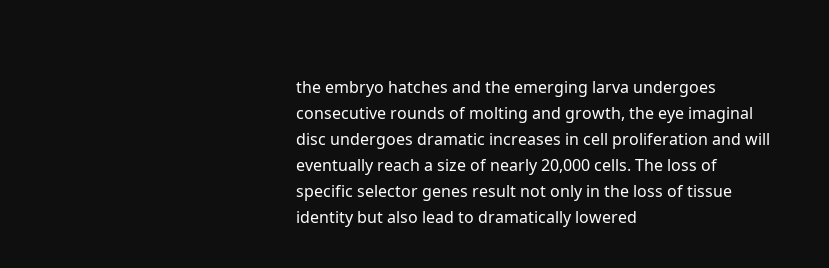the embryo hatches and the emerging larva undergoes consecutive rounds of molting and growth, the eye imaginal disc undergoes dramatic increases in cell proliferation and will eventually reach a size of nearly 20,000 cells. The loss of specific selector genes result not only in the loss of tissue identity but also lead to dramatically lowered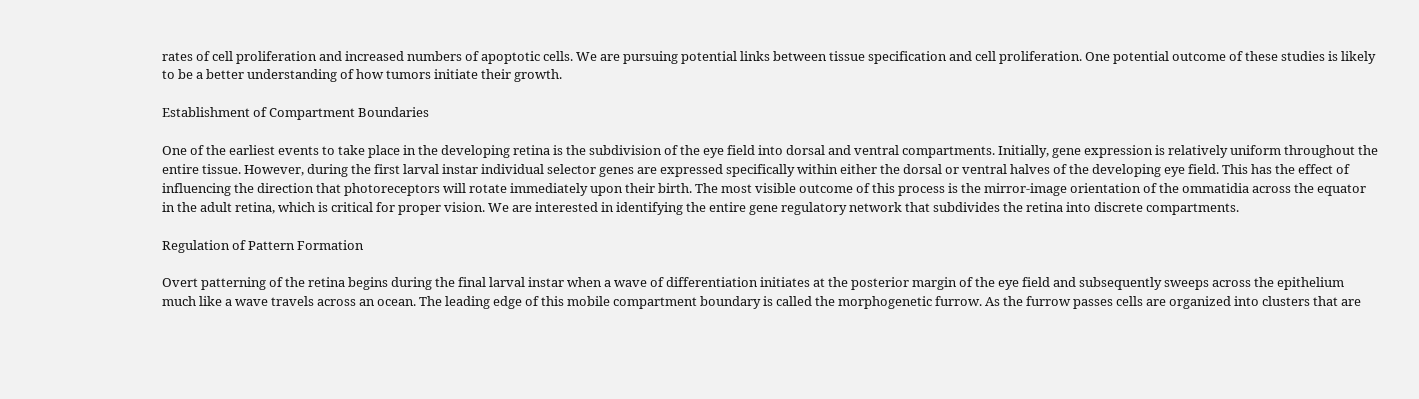rates of cell proliferation and increased numbers of apoptotic cells. We are pursuing potential links between tissue specification and cell proliferation. One potential outcome of these studies is likely to be a better understanding of how tumors initiate their growth.

Establishment of Compartment Boundaries

One of the earliest events to take place in the developing retina is the subdivision of the eye field into dorsal and ventral compartments. Initially, gene expression is relatively uniform throughout the entire tissue. However, during the first larval instar individual selector genes are expressed specifically within either the dorsal or ventral halves of the developing eye field. This has the effect of influencing the direction that photoreceptors will rotate immediately upon their birth. The most visible outcome of this process is the mirror-image orientation of the ommatidia across the equator in the adult retina, which is critical for proper vision. We are interested in identifying the entire gene regulatory network that subdivides the retina into discrete compartments.

Regulation of Pattern Formation

Overt patterning of the retina begins during the final larval instar when a wave of differentiation initiates at the posterior margin of the eye field and subsequently sweeps across the epithelium much like a wave travels across an ocean. The leading edge of this mobile compartment boundary is called the morphogenetic furrow. As the furrow passes cells are organized into clusters that are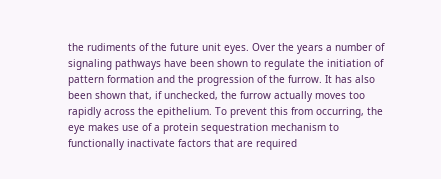the rudiments of the future unit eyes. Over the years a number of signaling pathways have been shown to regulate the initiation of pattern formation and the progression of the furrow. It has also been shown that, if unchecked, the furrow actually moves too rapidly across the epithelium. To prevent this from occurring, the eye makes use of a protein sequestration mechanism to functionally inactivate factors that are required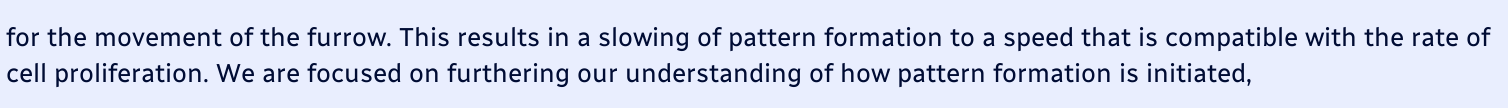for the movement of the furrow. This results in a slowing of pattern formation to a speed that is compatible with the rate of cell proliferation. We are focused on furthering our understanding of how pattern formation is initiated,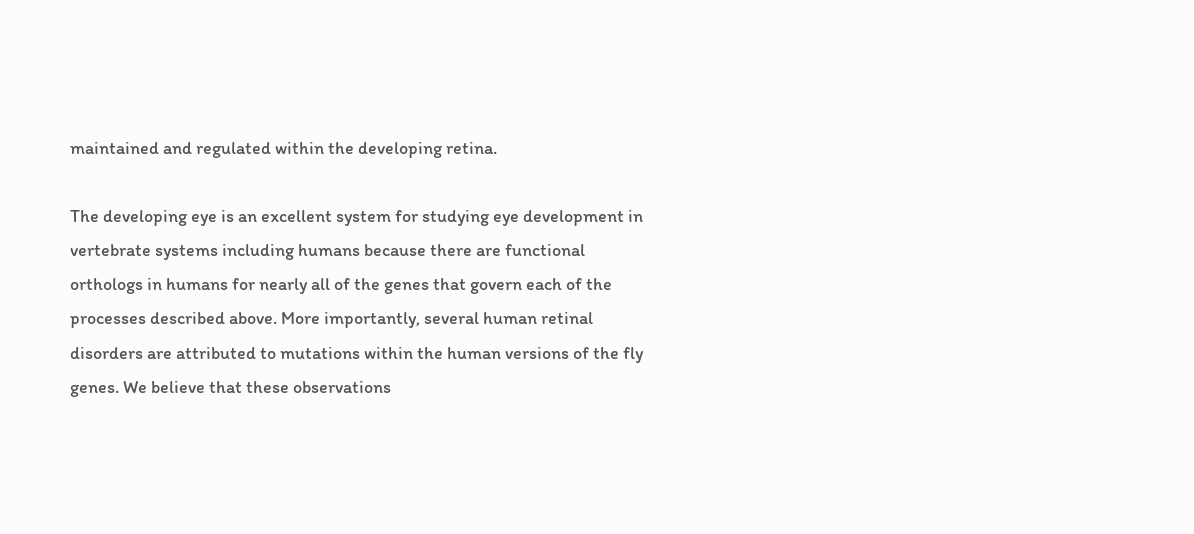maintained and regulated within the developing retina.

The developing eye is an excellent system for studying eye development in vertebrate systems including humans because there are functional orthologs in humans for nearly all of the genes that govern each of the processes described above. More importantly, several human retinal disorders are attributed to mutations within the human versions of the fly genes. We believe that these observations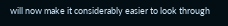will now make it considerably easier to look through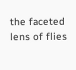the faceted lens of flies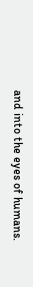and into the eyes of humans.